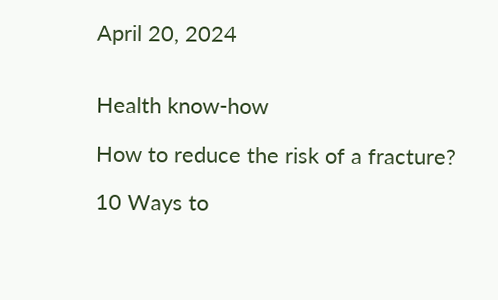April 20, 2024


Health know-how

How to reduce the risk of a fracture?

10 Ways to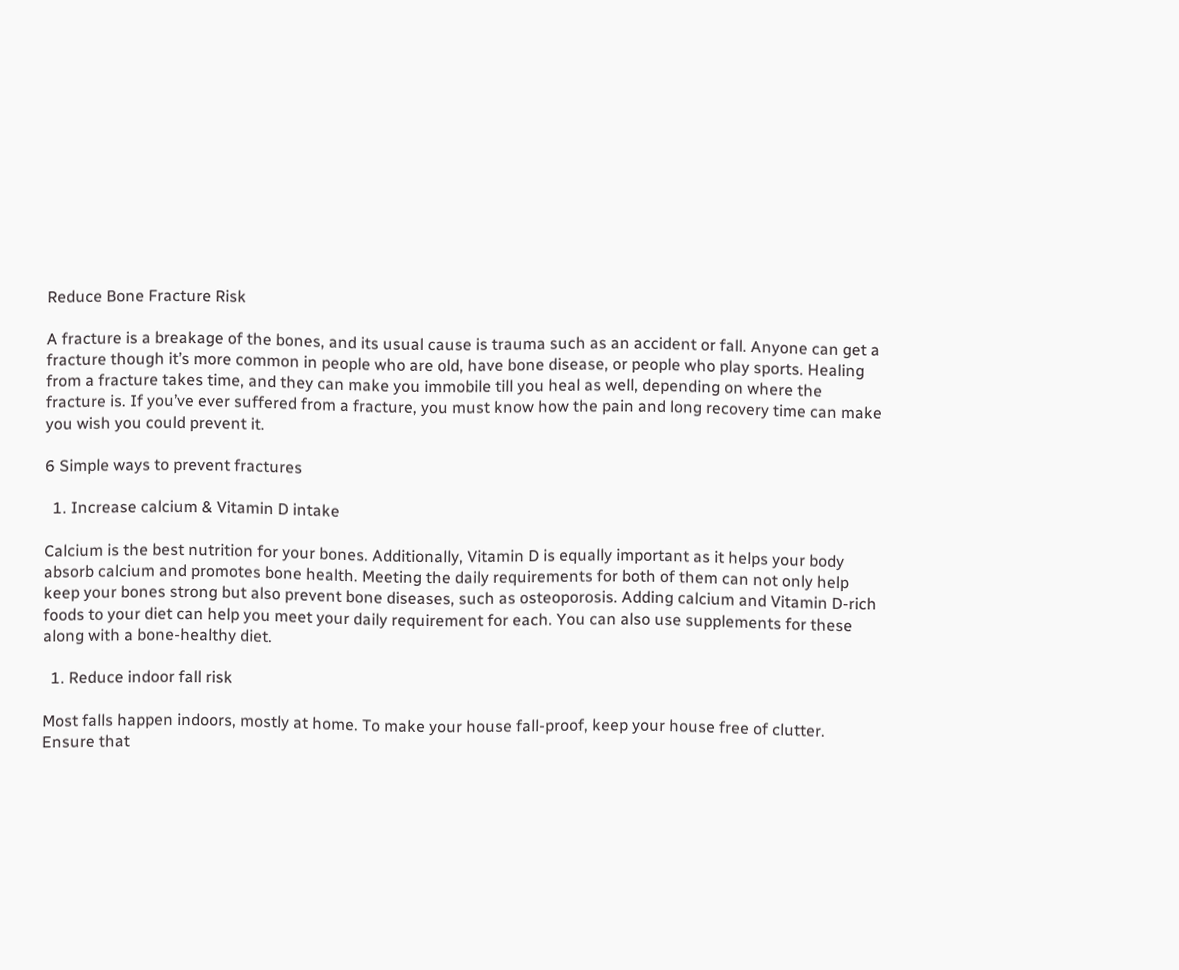Reduce Bone Fracture Risk

A fracture is a breakage of the bones, and its usual cause is trauma such as an accident or fall. Anyone can get a fracture though it’s more common in people who are old, have bone disease, or people who play sports. Healing from a fracture takes time, and they can make you immobile till you heal as well, depending on where the fracture is. If you’ve ever suffered from a fracture, you must know how the pain and long recovery time can make you wish you could prevent it.

6 Simple ways to prevent fractures

  1. Increase calcium & Vitamin D intake

Calcium is the best nutrition for your bones. Additionally, Vitamin D is equally important as it helps your body absorb calcium and promotes bone health. Meeting the daily requirements for both of them can not only help keep your bones strong but also prevent bone diseases, such as osteoporosis. Adding calcium and Vitamin D-rich foods to your diet can help you meet your daily requirement for each. You can also use supplements for these along with a bone-healthy diet.

  1. Reduce indoor fall risk

Most falls happen indoors, mostly at home. To make your house fall-proof, keep your house free of clutter. Ensure that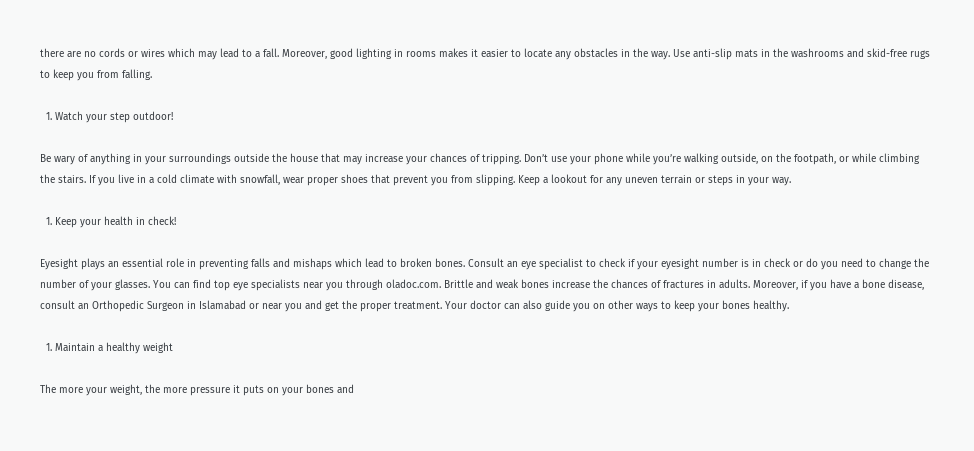there are no cords or wires which may lead to a fall. Moreover, good lighting in rooms makes it easier to locate any obstacles in the way. Use anti-slip mats in the washrooms and skid-free rugs to keep you from falling.

  1. Watch your step outdoor!

Be wary of anything in your surroundings outside the house that may increase your chances of tripping. Don’t use your phone while you’re walking outside, on the footpath, or while climbing the stairs. If you live in a cold climate with snowfall, wear proper shoes that prevent you from slipping. Keep a lookout for any uneven terrain or steps in your way.

  1. Keep your health in check!

Eyesight plays an essential role in preventing falls and mishaps which lead to broken bones. Consult an eye specialist to check if your eyesight number is in check or do you need to change the number of your glasses. You can find top eye specialists near you through oladoc.com. Brittle and weak bones increase the chances of fractures in adults. Moreover, if you have a bone disease, consult an Orthopedic Surgeon in Islamabad or near you and get the proper treatment. Your doctor can also guide you on other ways to keep your bones healthy.

  1. Maintain a healthy weight

The more your weight, the more pressure it puts on your bones and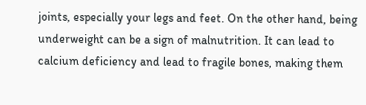joints, especially your legs and feet. On the other hand, being underweight can be a sign of malnutrition. It can lead to calcium deficiency and lead to fragile bones, making them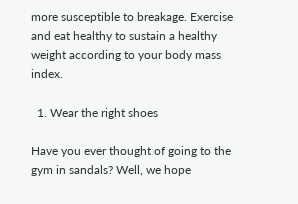more susceptible to breakage. Exercise and eat healthy to sustain a healthy weight according to your body mass index.

  1. Wear the right shoes

Have you ever thought of going to the gym in sandals? Well, we hope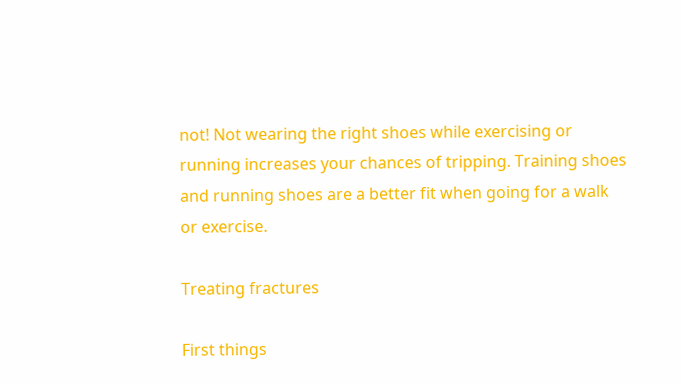not! Not wearing the right shoes while exercising or running increases your chances of tripping. Training shoes and running shoes are a better fit when going for a walk or exercise.

Treating fractures

First things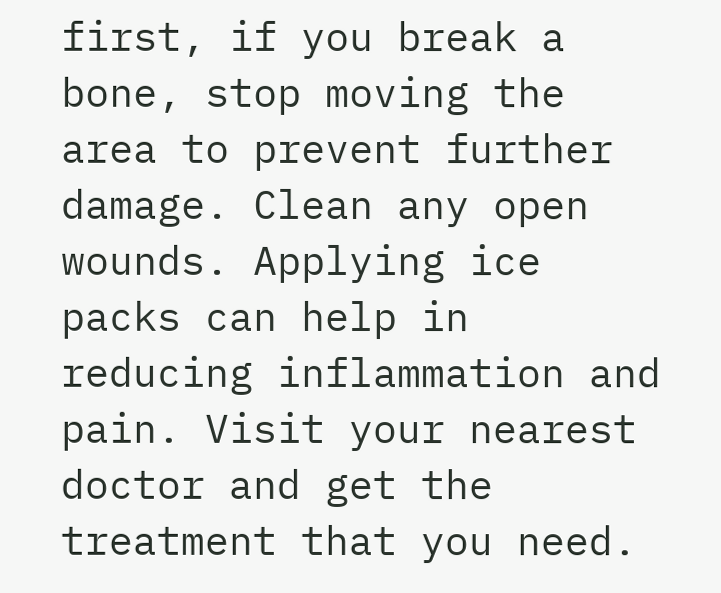first, if you break a bone, stop moving the area to prevent further damage. Clean any open wounds. Applying ice packs can help in reducing inflammation and pain. Visit your nearest doctor and get the treatment that you need.